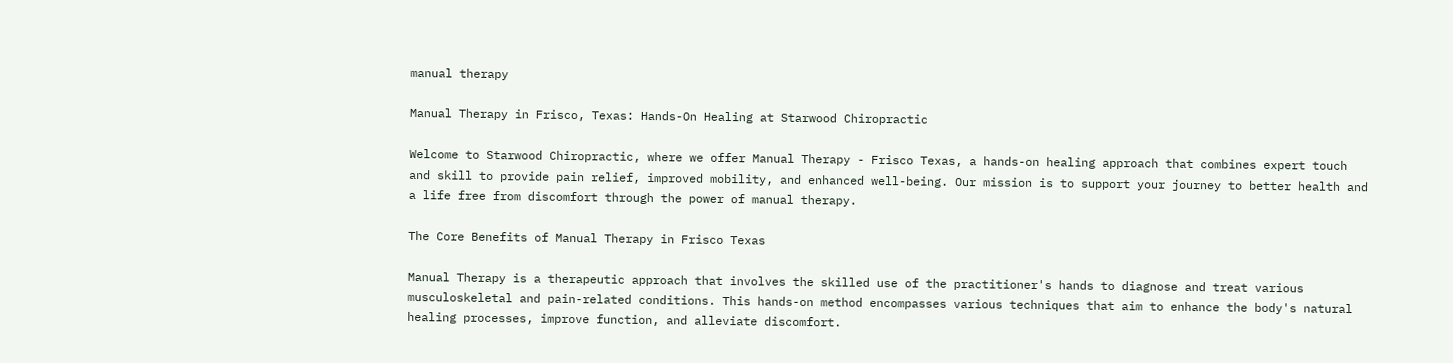manual therapy

Manual Therapy in Frisco, Texas: Hands-On Healing at Starwood Chiropractic

Welcome to Starwood Chiropractic, where we offer Manual Therapy - Frisco Texas, a hands-on healing approach that combines expert touch and skill to provide pain relief, improved mobility, and enhanced well-being. Our mission is to support your journey to better health and a life free from discomfort through the power of manual therapy.

The Core Benefits of Manual Therapy in Frisco Texas

Manual Therapy is a therapeutic approach that involves the skilled use of the practitioner's hands to diagnose and treat various musculoskeletal and pain-related conditions. This hands-on method encompasses various techniques that aim to enhance the body's natural healing processes, improve function, and alleviate discomfort.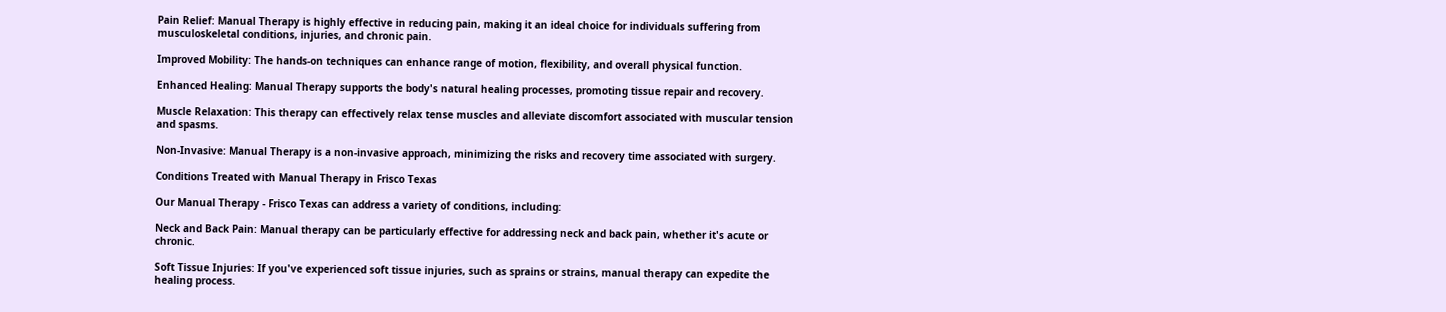Pain Relief: Manual Therapy is highly effective in reducing pain, making it an ideal choice for individuals suffering from musculoskeletal conditions, injuries, and chronic pain.

Improved Mobility: The hands-on techniques can enhance range of motion, flexibility, and overall physical function.

Enhanced Healing: Manual Therapy supports the body's natural healing processes, promoting tissue repair and recovery.

Muscle Relaxation: This therapy can effectively relax tense muscles and alleviate discomfort associated with muscular tension and spasms.

Non-Invasive: Manual Therapy is a non-invasive approach, minimizing the risks and recovery time associated with surgery.

Conditions Treated with Manual Therapy in Frisco Texas

Our Manual Therapy - Frisco Texas can address a variety of conditions, including:

Neck and Back Pain: Manual therapy can be particularly effective for addressing neck and back pain, whether it's acute or chronic.

Soft Tissue Injuries: If you've experienced soft tissue injuries, such as sprains or strains, manual therapy can expedite the healing process.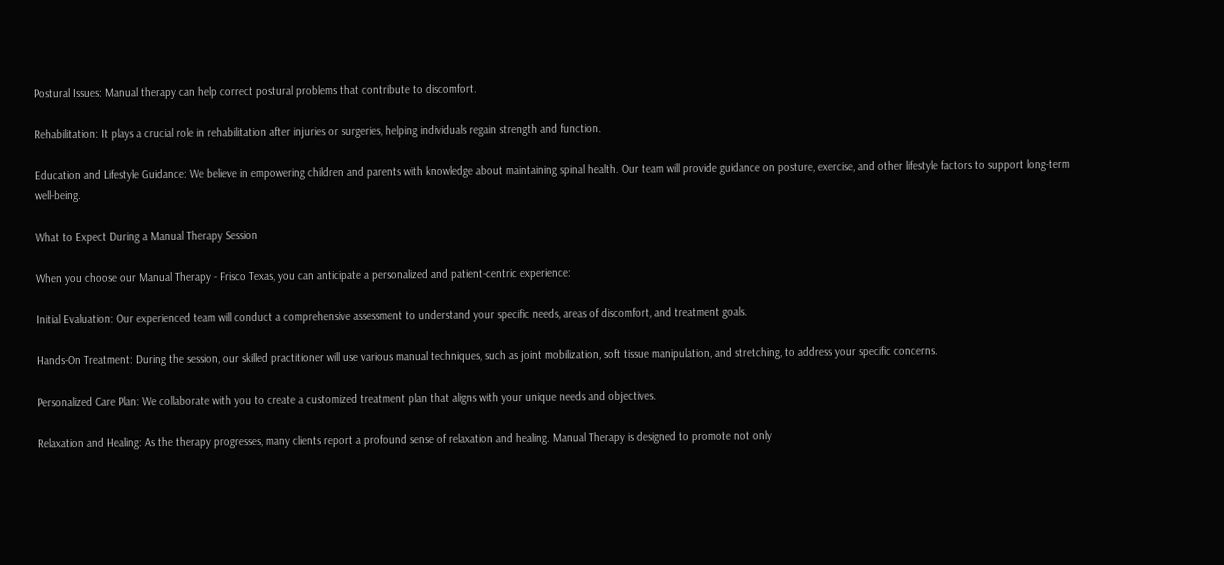Postural Issues: Manual therapy can help correct postural problems that contribute to discomfort.

Rehabilitation: It plays a crucial role in rehabilitation after injuries or surgeries, helping individuals regain strength and function.

Education and Lifestyle Guidance: We believe in empowering children and parents with knowledge about maintaining spinal health. Our team will provide guidance on posture, exercise, and other lifestyle factors to support long-term well-being.

What to Expect During a Manual Therapy Session

When you choose our Manual Therapy - Frisco Texas, you can anticipate a personalized and patient-centric experience:

Initial Evaluation: Our experienced team will conduct a comprehensive assessment to understand your specific needs, areas of discomfort, and treatment goals.

Hands-On Treatment: During the session, our skilled practitioner will use various manual techniques, such as joint mobilization, soft tissue manipulation, and stretching, to address your specific concerns.

Personalized Care Plan: We collaborate with you to create a customized treatment plan that aligns with your unique needs and objectives.

Relaxation and Healing: As the therapy progresses, many clients report a profound sense of relaxation and healing. Manual Therapy is designed to promote not only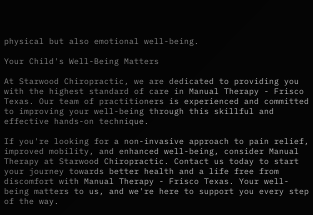physical but also emotional well-being.

Your Child's Well-Being Matters

At Starwood Chiropractic, we are dedicated to providing you with the highest standard of care in Manual Therapy - Frisco Texas. Our team of practitioners is experienced and committed to improving your well-being through this skillful and effective hands-on technique.

If you're looking for a non-invasive approach to pain relief, improved mobility, and enhanced well-being, consider Manual Therapy at Starwood Chiropractic. Contact us today to start your journey towards better health and a life free from discomfort with Manual Therapy - Frisco Texas. Your well-being matters to us, and we're here to support you every step of the way.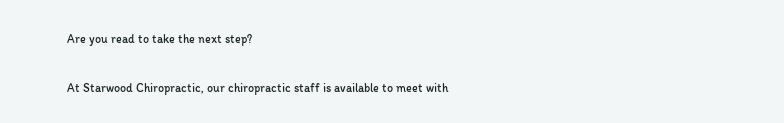Are you read to take the next step?

At Starwood Chiropractic, our chiropractic staff is available to meet with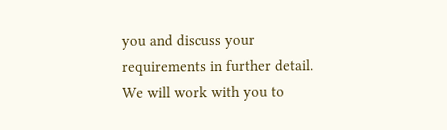you and discuss your requirements in further detail. We will work with you to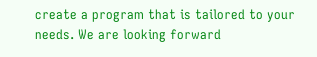create a program that is tailored to your needs. We are looking forward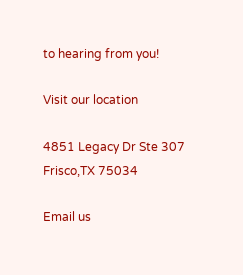to hearing from you!

Visit our location

4851 Legacy Dr Ste 307 Frisco,TX 75034

Email us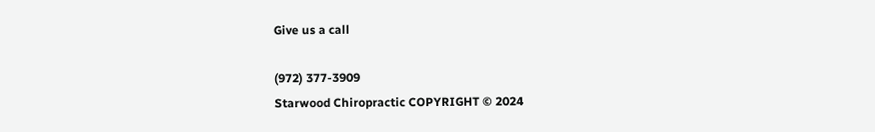Give us a call

(972) 377-3909
Starwood Chiropractic COPYRIGHT © 2024